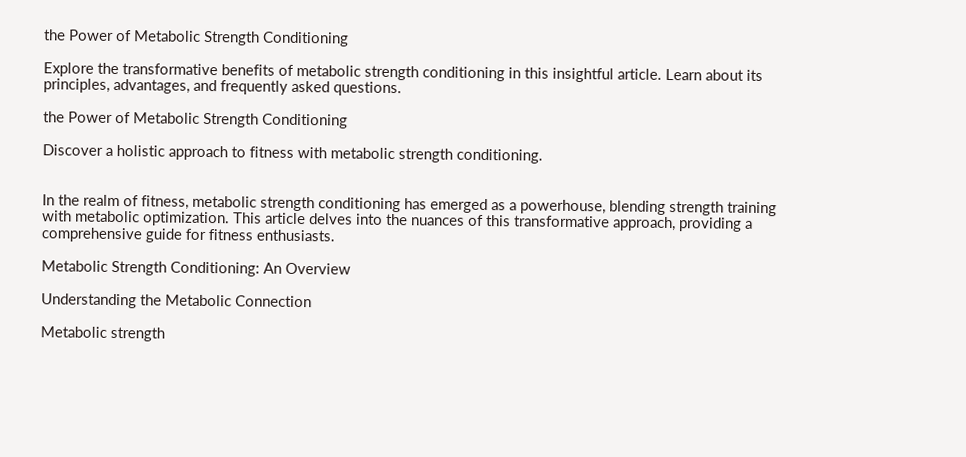the Power of Metabolic Strength Conditioning

Explore the transformative benefits of metabolic strength conditioning in this insightful article. Learn about its principles, advantages, and frequently asked questions.

the Power of Metabolic Strength Conditioning

Discover a holistic approach to fitness with metabolic strength conditioning.


In the realm of fitness, metabolic strength conditioning has emerged as a powerhouse, blending strength training with metabolic optimization. This article delves into the nuances of this transformative approach, providing a comprehensive guide for fitness enthusiasts.

Metabolic Strength Conditioning: An Overview

Understanding the Metabolic Connection

Metabolic strength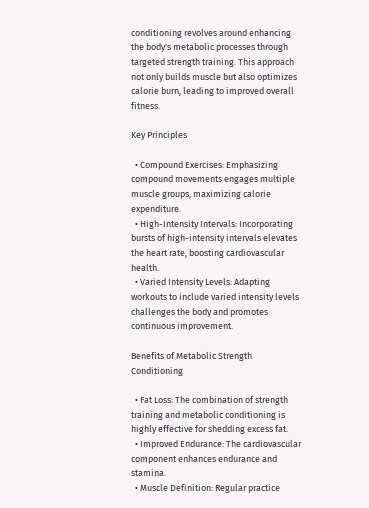conditioning revolves around enhancing the body's metabolic processes through targeted strength training. This approach not only builds muscle but also optimizes calorie burn, leading to improved overall fitness.

Key Principles

  • Compound Exercises: Emphasizing compound movements engages multiple muscle groups, maximizing calorie expenditure.
  • High-Intensity Intervals: Incorporating bursts of high-intensity intervals elevates the heart rate, boosting cardiovascular health.
  • Varied Intensity Levels: Adapting workouts to include varied intensity levels challenges the body and promotes continuous improvement.

Benefits of Metabolic Strength Conditioning

  • Fat Loss: The combination of strength training and metabolic conditioning is highly effective for shedding excess fat.
  • Improved Endurance: The cardiovascular component enhances endurance and stamina.
  • Muscle Definition: Regular practice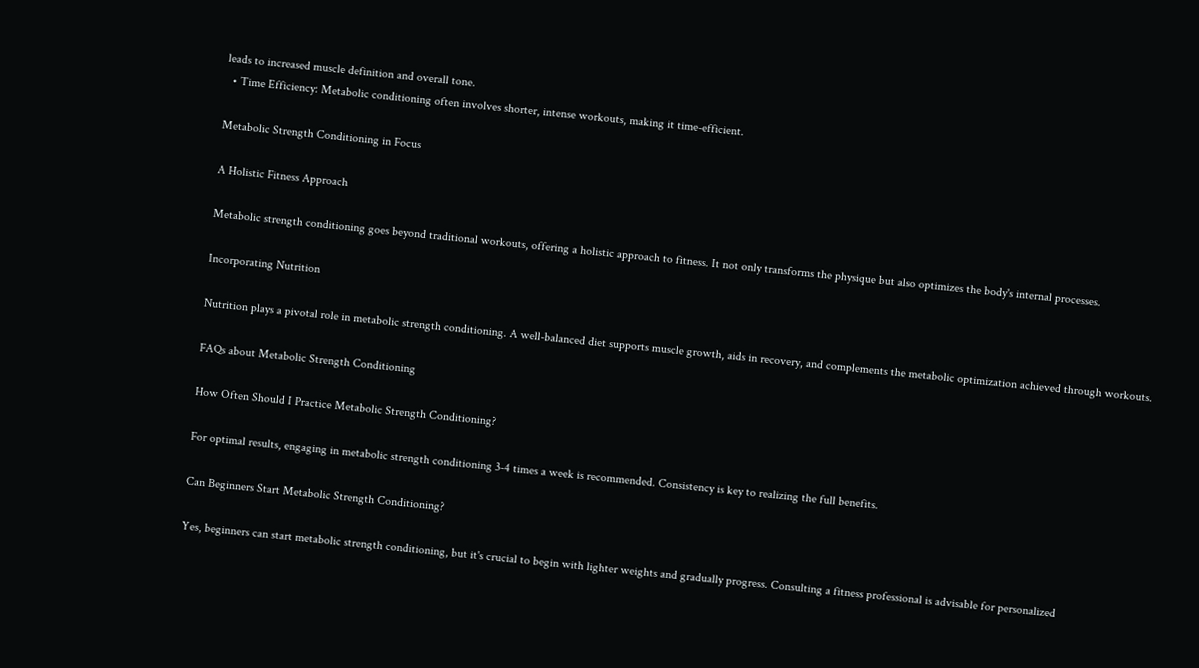leads to increased muscle definition and overall tone.
  • Time Efficiency: Metabolic conditioning often involves shorter, intense workouts, making it time-efficient.

Metabolic Strength Conditioning in Focus

A Holistic Fitness Approach

Metabolic strength conditioning goes beyond traditional workouts, offering a holistic approach to fitness. It not only transforms the physique but also optimizes the body's internal processes.

Incorporating Nutrition

Nutrition plays a pivotal role in metabolic strength conditioning. A well-balanced diet supports muscle growth, aids in recovery, and complements the metabolic optimization achieved through workouts.

FAQs about Metabolic Strength Conditioning

How Often Should I Practice Metabolic Strength Conditioning?

For optimal results, engaging in metabolic strength conditioning 3-4 times a week is recommended. Consistency is key to realizing the full benefits.

Can Beginners Start Metabolic Strength Conditioning?

Yes, beginners can start metabolic strength conditioning, but it's crucial to begin with lighter weights and gradually progress. Consulting a fitness professional is advisable for personalized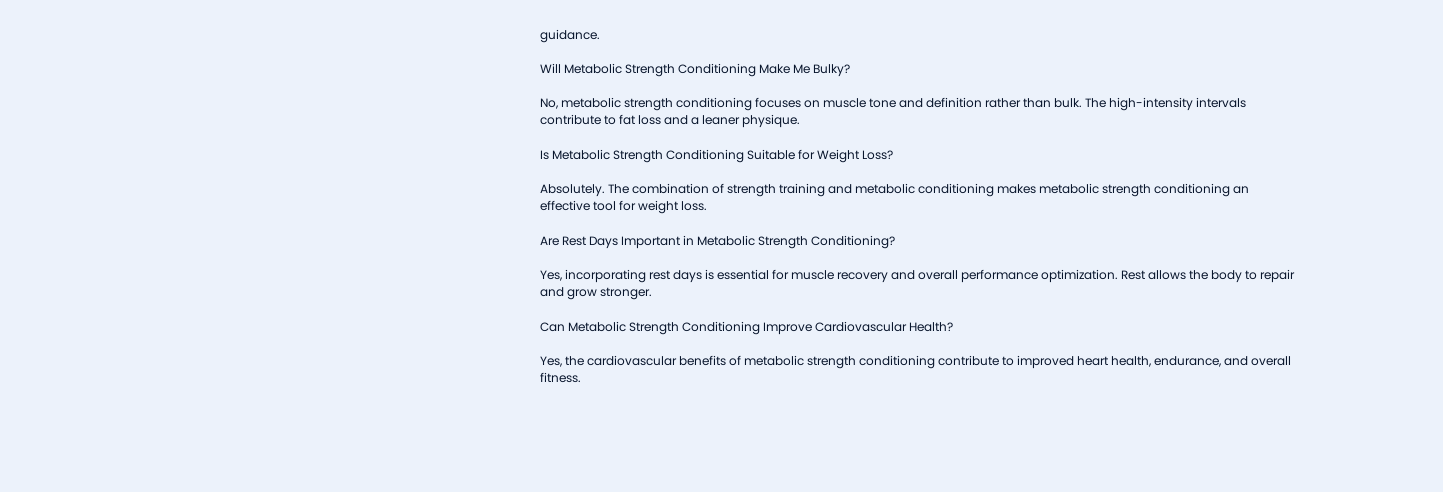guidance.

Will Metabolic Strength Conditioning Make Me Bulky?

No, metabolic strength conditioning focuses on muscle tone and definition rather than bulk. The high-intensity intervals contribute to fat loss and a leaner physique.

Is Metabolic Strength Conditioning Suitable for Weight Loss?

Absolutely. The combination of strength training and metabolic conditioning makes metabolic strength conditioning an effective tool for weight loss.

Are Rest Days Important in Metabolic Strength Conditioning?

Yes, incorporating rest days is essential for muscle recovery and overall performance optimization. Rest allows the body to repair and grow stronger.

Can Metabolic Strength Conditioning Improve Cardiovascular Health?

Yes, the cardiovascular benefits of metabolic strength conditioning contribute to improved heart health, endurance, and overall fitness.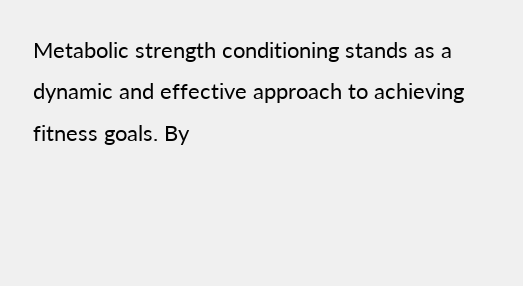Metabolic strength conditioning stands as a dynamic and effective approach to achieving fitness goals. By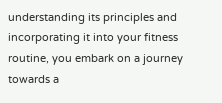understanding its principles and incorporating it into your fitness routine, you embark on a journey towards a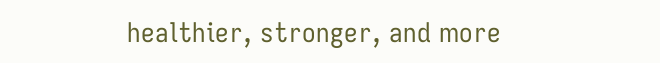healthier, stronger, and more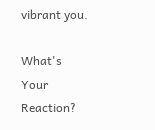vibrant you.

What's Your Reaction?